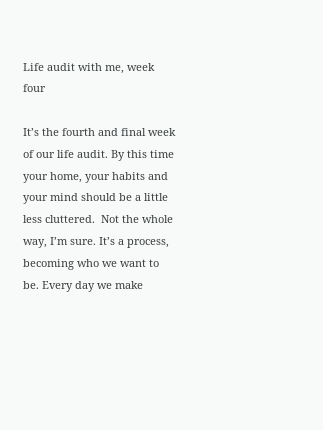Life audit with me, week four

It’s the fourth and final week of our life audit. By this time your home, your habits and your mind should be a little less cluttered.  Not the whole way, I’m sure. It’s a process, becoming who we want to be. Every day we make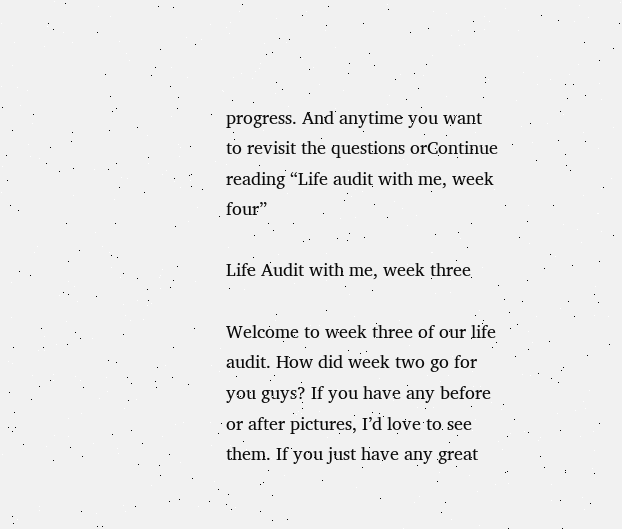progress. And anytime you want to revisit the questions orContinue reading “Life audit with me, week four”

Life Audit with me, week three

Welcome to week three of our life audit. How did week two go for you guys? If you have any before or after pictures, I’d love to see them. If you just have any great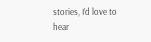stories, I’d love to hear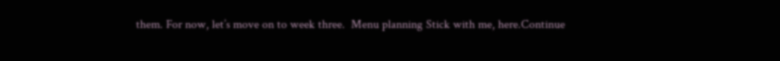them. For now, let’s move on to week three.  Menu planning Stick with me, here.Continue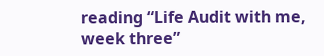reading “Life Audit with me, week three”